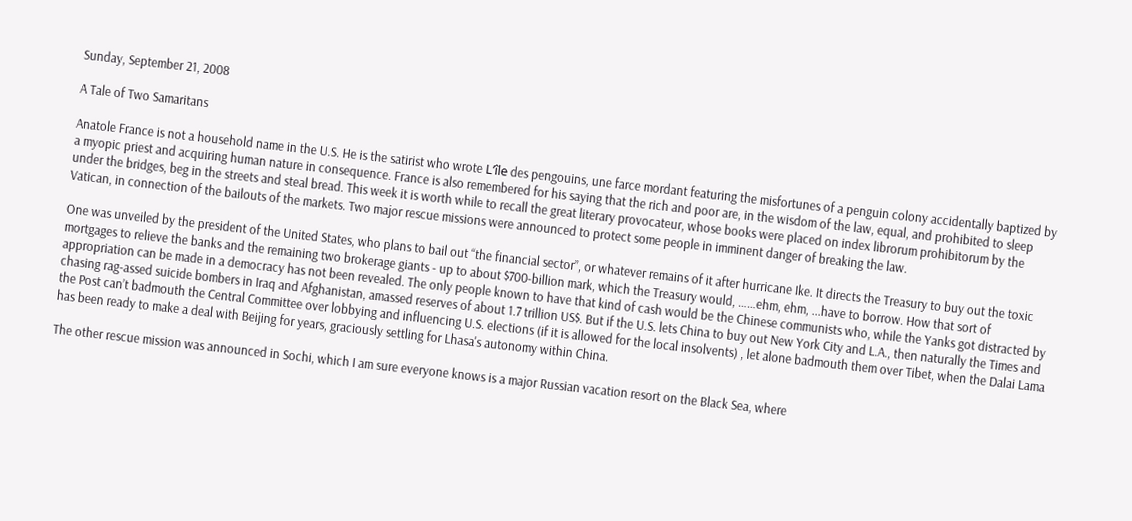Sunday, September 21, 2008

A Tale of Two Samaritans

Anatole France is not a household name in the U.S. He is the satirist who wrote L’île des pengouins, une farce mordant featuring the misfortunes of a penguin colony accidentally baptized by a myopic priest and acquiring human nature in consequence. France is also remembered for his saying that the rich and poor are, in the wisdom of the law, equal, and prohibited to sleep under the bridges, beg in the streets and steal bread. This week it is worth while to recall the great literary provocateur, whose books were placed on index librorum prohibitorum by the Vatican, in connection of the bailouts of the markets. Two major rescue missions were announced to protect some people in imminent danger of breaking the law.

One was unveiled by the president of the United States, who plans to bail out “the financial sector”, or whatever remains of it after hurricane Ike. It directs the Treasury to buy out the toxic mortgages to relieve the banks and the remaining two brokerage giants - up to about $700-billion mark, which the Treasury would, ……ehm, ehm, ...have to borrow. How that sort of appropriation can be made in a democracy has not been revealed. The only people known to have that kind of cash would be the Chinese communists who, while the Yanks got distracted by chasing rag-assed suicide bombers in Iraq and Afghanistan, amassed reserves of about 1.7 trillion US$. But if the U.S. lets China to buy out New York City and L.A., then naturally the Times and the Post can’t badmouth the Central Committee over lobbying and influencing U.S. elections (if it is allowed for the local insolvents) , let alone badmouth them over Tibet, when the Dalai Lama has been ready to make a deal with Beijing for years, graciously settling for Lhasa's autonomy within China.

The other rescue mission was announced in Sochi, which I am sure everyone knows is a major Russian vacation resort on the Black Sea, where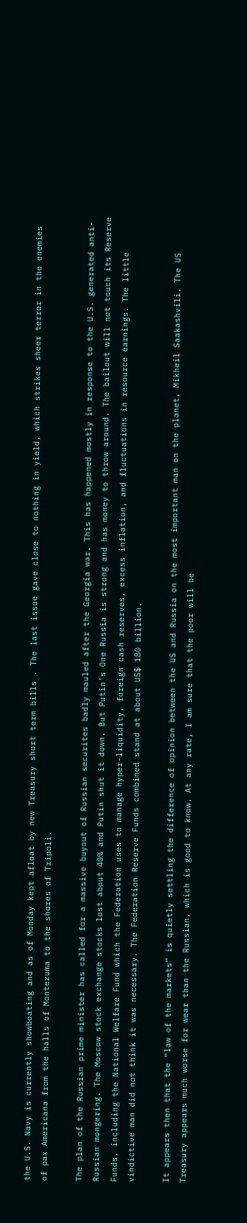the U.S. Navy is currently showboating and as of Monday kept afloat by new Treasury short term bills . The last issue gave close to nothing in yield, which strikes sheer terror in the enemies of pax Americana from the halls of Montezuma to the shores of Tripoli.

The plan of the Russian prime minister has called for a massive buyout of Russian securites badly mauled after the Georgia war. This has happened mostly in response to the U.S. generated anti-Russian mongering. The Moscow stock exchange stocks lost about 40% and Putin shut it down. But Putin’s One Russia is strong and has money to throw around. The bailout will not touch its Reserve Funds, including the National Welfare Fund which the Federation uses to manage hyper-liquidity, foreign cash reserves, excess inflation, and fluctuations in resource earnings. The little vindictive man did not think it was necessary. The Federation Reserve Funds combined stand at about US$ 180 billion.

It appears then that the “law of the markets” is quietly settling the difference of opinion between the US and Russia on the most important man on the planet, Mikheil Saakashvili. The US Treasury appears much worse for wear than the Russian, which is good to know. At any rate, I am sure that the poor will be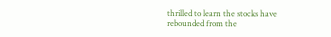thrilled to learn the stocks have rebounded from the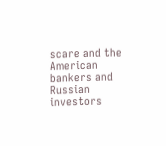scare and the American bankers and Russian investors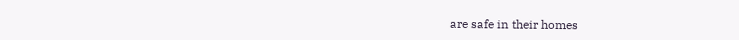are safe in their homes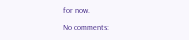for now.

No comments: